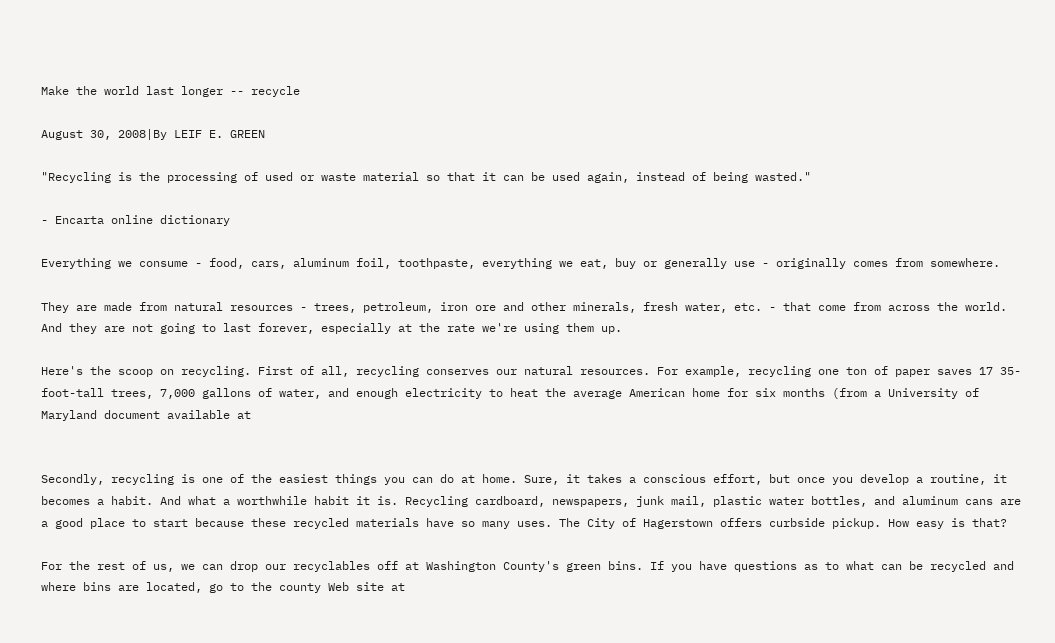Make the world last longer -- recycle

August 30, 2008|By LEIF E. GREEN

"Recycling is the processing of used or waste material so that it can be used again, instead of being wasted."

- Encarta online dictionary

Everything we consume - food, cars, aluminum foil, toothpaste, everything we eat, buy or generally use - originally comes from somewhere.

They are made from natural resources - trees, petroleum, iron ore and other minerals, fresh water, etc. - that come from across the world. And they are not going to last forever, especially at the rate we're using them up.

Here's the scoop on recycling. First of all, recycling conserves our natural resources. For example, recycling one ton of paper saves 17 35-foot-tall trees, 7,000 gallons of water, and enough electricity to heat the average American home for six months (from a University of Maryland document available at


Secondly, recycling is one of the easiest things you can do at home. Sure, it takes a conscious effort, but once you develop a routine, it becomes a habit. And what a worthwhile habit it is. Recycling cardboard, newspapers, junk mail, plastic water bottles, and aluminum cans are a good place to start because these recycled materials have so many uses. The City of Hagerstown offers curbside pickup. How easy is that?

For the rest of us, we can drop our recyclables off at Washington County's green bins. If you have questions as to what can be recycled and where bins are located, go to the county Web site at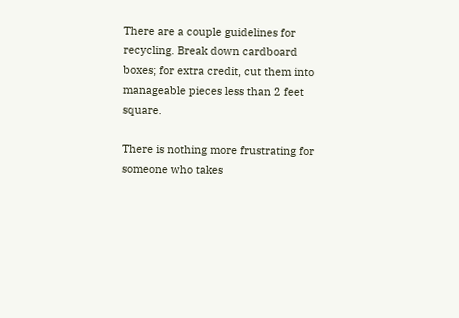There are a couple guidelines for recycling. Break down cardboard boxes; for extra credit, cut them into manageable pieces less than 2 feet square.

There is nothing more frustrating for someone who takes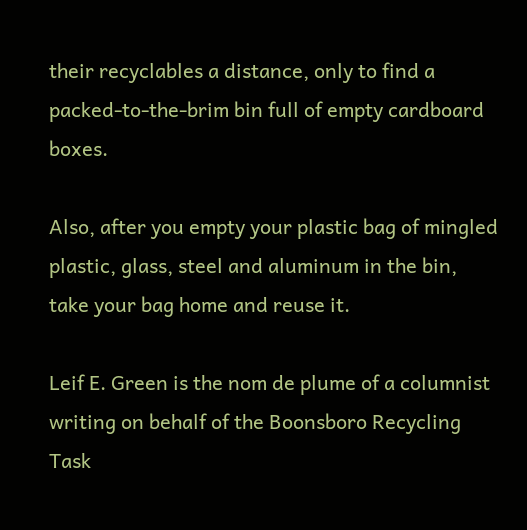their recyclables a distance, only to find a packed-to-the-brim bin full of empty cardboard boxes.

Also, after you empty your plastic bag of mingled plastic, glass, steel and aluminum in the bin, take your bag home and reuse it.

Leif E. Green is the nom de plume of a columnist writing on behalf of the Boonsboro Recycling Task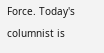Force. Today's columnist is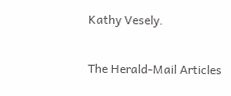Kathy Vesely.

The Herald-Mail Articles